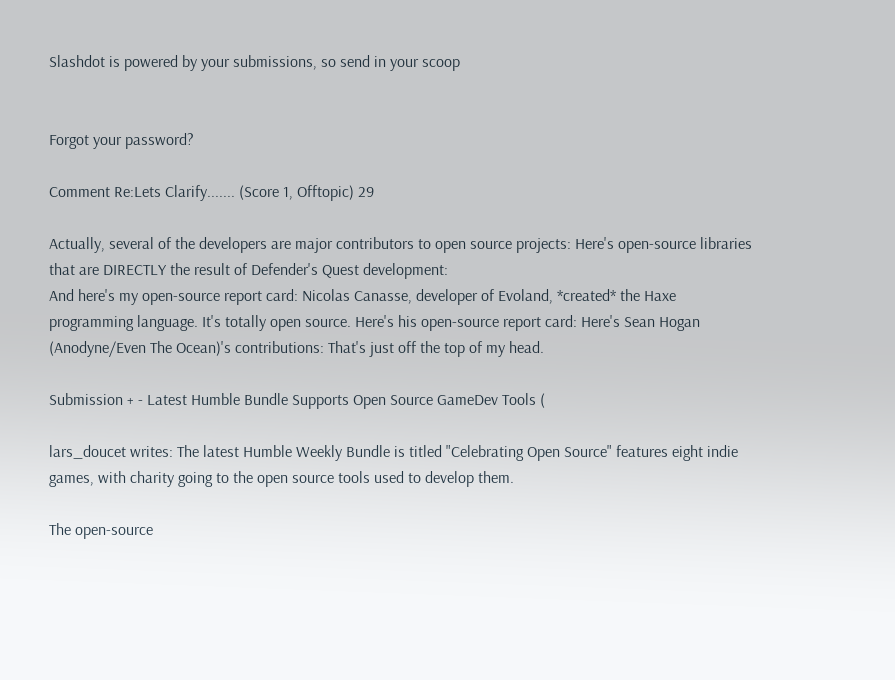Slashdot is powered by your submissions, so send in your scoop


Forgot your password?

Comment Re:Lets Clarify....... (Score 1, Offtopic) 29

Actually, several of the developers are major contributors to open source projects: Here's open-source libraries that are DIRECTLY the result of Defender's Quest development:
And here's my open-source report card: Nicolas Canasse, developer of Evoland, *created* the Haxe programming language. It's totally open source. Here's his open-source report card: Here's Sean Hogan (Anodyne/Even The Ocean)'s contributions: That's just off the top of my head.

Submission + - Latest Humble Bundle Supports Open Source GameDev Tools (

lars_doucet writes: The latest Humble Weekly Bundle is titled "Celebrating Open Source" features eight indie games, with charity going to the open source tools used to develop them.

The open-source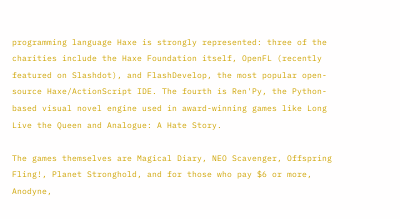programming language Haxe is strongly represented: three of the charities include the Haxe Foundation itself, OpenFL (recently featured on Slashdot), and FlashDevelop, the most popular open-source Haxe/ActionScript IDE. The fourth is Ren'Py, the Python-based visual novel engine used in award-winning games like Long Live the Queen and Analogue: A Hate Story.

The games themselves are Magical Diary, NEO Scavenger, Offspring Fling!, Planet Stronghold, and for those who pay $6 or more, Anodyne,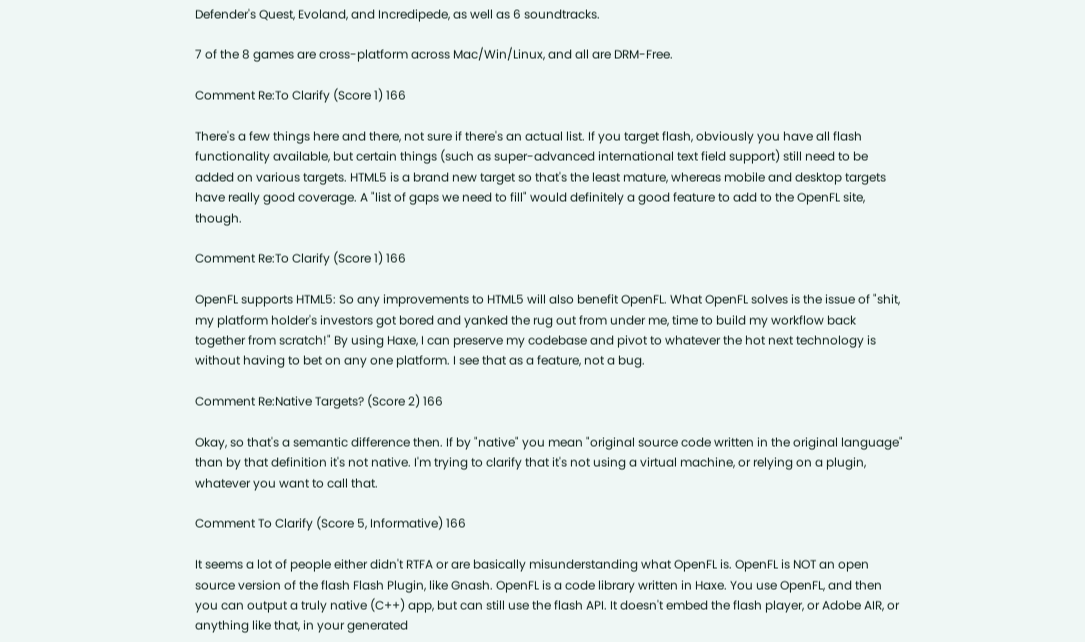Defender's Quest, Evoland, and Incredipede, as well as 6 soundtracks.

7 of the 8 games are cross-platform across Mac/Win/Linux, and all are DRM-Free.

Comment Re:To Clarify (Score 1) 166

There's a few things here and there, not sure if there's an actual list. If you target flash, obviously you have all flash functionality available, but certain things (such as super-advanced international text field support) still need to be added on various targets. HTML5 is a brand new target so that's the least mature, whereas mobile and desktop targets have really good coverage. A "list of gaps we need to fill" would definitely a good feature to add to the OpenFL site, though.

Comment Re:To Clarify (Score 1) 166

OpenFL supports HTML5: So any improvements to HTML5 will also benefit OpenFL. What OpenFL solves is the issue of "shit, my platform holder's investors got bored and yanked the rug out from under me, time to build my workflow back together from scratch!" By using Haxe, I can preserve my codebase and pivot to whatever the hot next technology is without having to bet on any one platform. I see that as a feature, not a bug.

Comment Re:Native Targets? (Score 2) 166

Okay, so that's a semantic difference then. If by "native" you mean "original source code written in the original language" than by that definition it's not native. I'm trying to clarify that it's not using a virtual machine, or relying on a plugin, whatever you want to call that.

Comment To Clarify (Score 5, Informative) 166

It seems a lot of people either didn't RTFA or are basically misunderstanding what OpenFL is. OpenFL is NOT an open source version of the flash Flash Plugin, like Gnash. OpenFL is a code library written in Haxe. You use OpenFL, and then you can output a truly native (C++) app, but can still use the flash API. It doesn't embed the flash player, or Adobe AIR, or anything like that, in your generated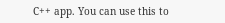C++ app. You can use this to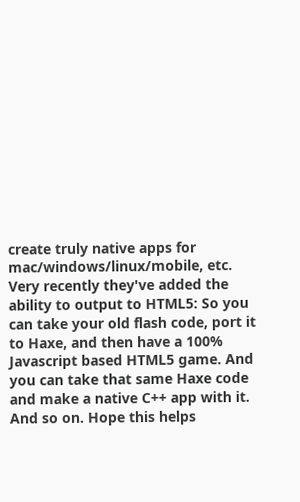create truly native apps for mac/windows/linux/mobile, etc. Very recently they've added the ability to output to HTML5: So you can take your old flash code, port it to Haxe, and then have a 100% Javascript based HTML5 game. And you can take that same Haxe code and make a native C++ app with it. And so on. Hope this helps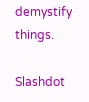demystify things.

Slashdot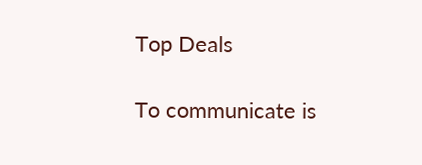Top Deals

To communicate is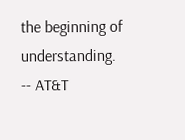the beginning of understanding. -- AT&T